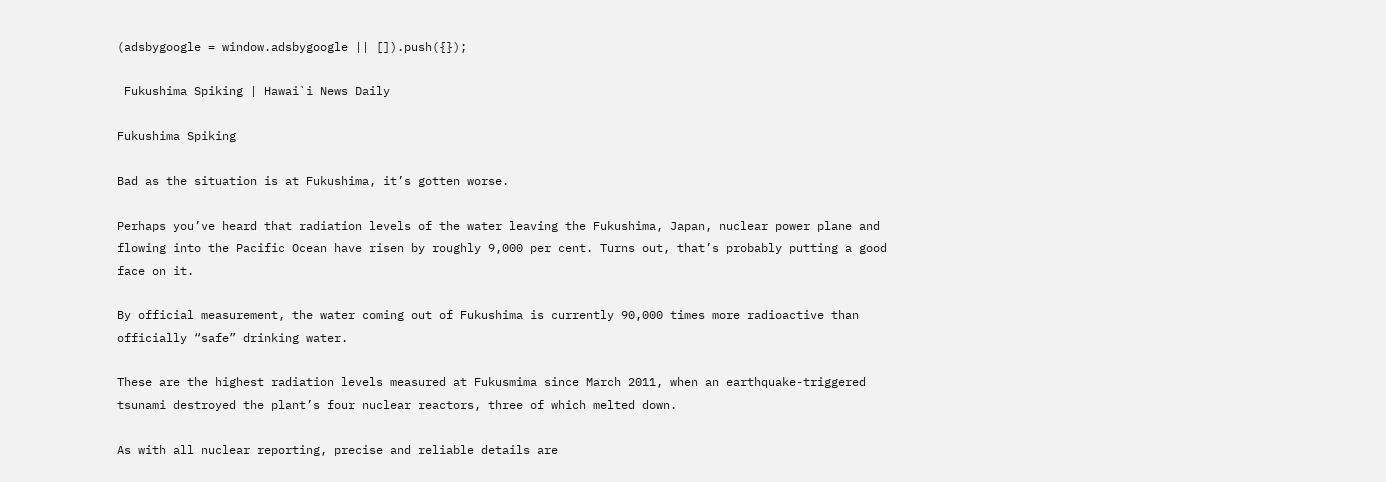(adsbygoogle = window.adsbygoogle || []).push({});

 Fukushima Spiking | Hawai`i News Daily

Fukushima Spiking

Bad as the situation is at Fukushima, it’s gotten worse.

Perhaps you’ve heard that radiation levels of the water leaving the Fukushima, Japan, nuclear power plane and flowing into the Pacific Ocean have risen by roughly 9,000 per cent. Turns out, that’s probably putting a good face on it.

By official measurement, the water coming out of Fukushima is currently 90,000 times more radioactive than officially “safe” drinking water.

These are the highest radiation levels measured at Fukusmima since March 2011, when an earthquake-triggered tsunami destroyed the plant’s four nuclear reactors, three of which melted down.

As with all nuclear reporting, precise and reliable details are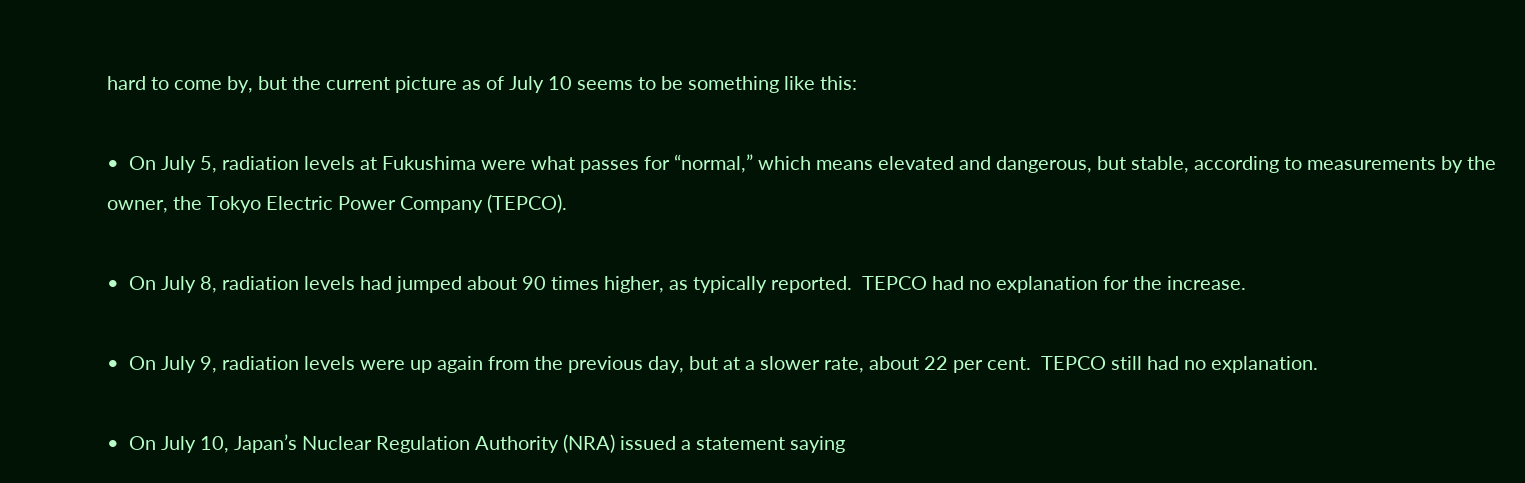hard to come by, but the current picture as of July 10 seems to be something like this:

•  On July 5, radiation levels at Fukushima were what passes for “normal,” which means elevated and dangerous, but stable, according to measurements by the owner, the Tokyo Electric Power Company (TEPCO).

•  On July 8, radiation levels had jumped about 90 times higher, as typically reported.  TEPCO had no explanation for the increase.

•  On July 9, radiation levels were up again from the previous day, but at a slower rate, about 22 per cent.  TEPCO still had no explanation.

•  On July 10, Japan’s Nuclear Regulation Authority (NRA) issued a statement saying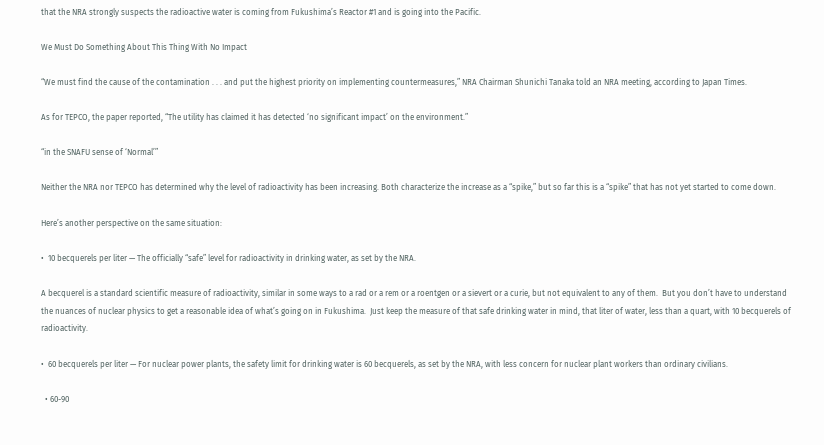that the NRA strongly suspects the radioactive water is coming from Fukushima’s Reactor #1 and is going into the Pacific.

We Must Do Something About This Thing With No Impact

“We must find the cause of the contamination . . . and put the highest priority on implementing countermeasures,” NRA Chairman Shunichi Tanaka told an NRA meeting, according to Japan Times.

As for TEPCO, the paper reported, “The utility has claimed it has detected ‘no significant impact’ on the environment.”

“in the SNAFU sense of ‘Normal’”

Neither the NRA nor TEPCO has determined why the level of radioactivity has been increasing. Both characterize the increase as a “spike,” but so far this is a “spike” that has not yet started to come down.

Here’s another perspective on the same situation:

•  10 becquerels per liter — The officially “safe” level for radioactivity in drinking water, as set by the NRA.

A becquerel is a standard scientific measure of radioactivity, similar in some ways to a rad or a rem or a roentgen or a sievert or a curie, but not equivalent to any of them.  But you don’t have to understand the nuances of nuclear physics to get a reasonable idea of what’s going on in Fukushima.  Just keep the measure of that safe drinking water in mind, that liter of water, less than a quart, with 10 becquerels of radioactivity.

•  60 becquerels per liter — For nuclear power plants, the safety limit for drinking water is 60 becquerels, as set by the NRA, with less concern for nuclear plant workers than ordinary civilians.

  • 60-90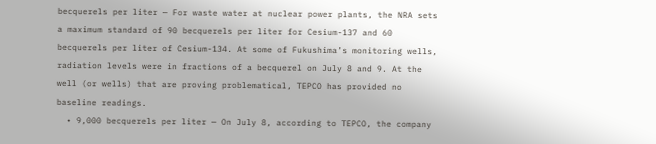becquerels per liter — For waste water at nuclear power plants, the NRA sets a maximum standard of 90 becquerels per liter for Cesium-137 and 60 becquerels per liter of Cesium-134. At some of Fukushima’s monitoring wells, radiation levels were in fractions of a becquerel on July 8 and 9. At the well (or wells) that are proving problematical, TEPCO has provided no baseline readings.
  • 9,000 becquerels per liter — On July 8, according to TEPCO, the company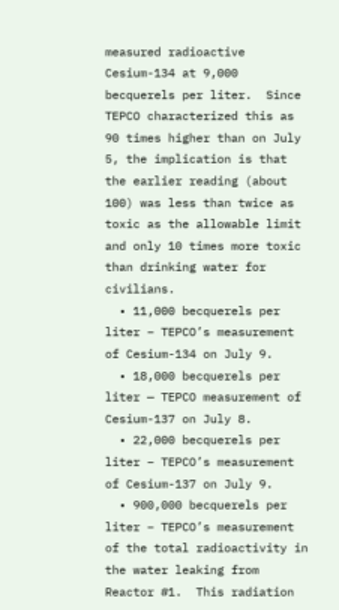measured radioactive Cesium-134 at 9,000 becquerels per liter.  Since TEPCO characterized this as 90 times higher than on July 5, the implication is that the earlier reading (about 100) was less than twice as toxic as the allowable limit and only 10 times more toxic than drinking water for civilians.
  • 11,000 becquerels per liter – TEPCO’s measurement of Cesium-134 on July 9.
  • 18,000 becquerels per liter — TEPCO measurement of  Cesium-137 on July 8.
  • 22,000 becquerels per liter – TEPCO’s measurement of Cesium-137 on July 9.
  • 900,000 becquerels per liter – TEPCO’s measurement of the total radioactivity in the water leaking from Reactor #1.  This radiation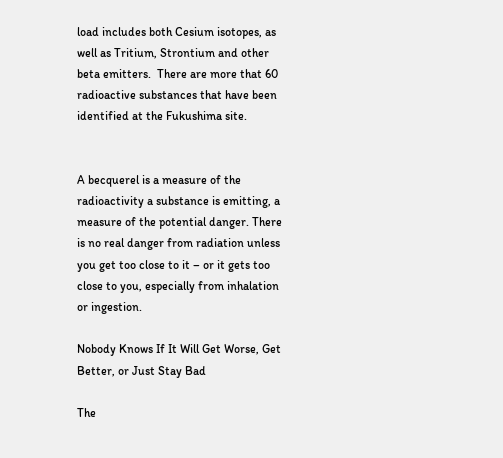load includes both Cesium isotopes, as well as Tritium, Strontium and other beta emitters.  There are more that 60 radioactive substances that have been identified at the Fukushima site.


A becquerel is a measure of the radioactivity a substance is emitting, a measure of the potential danger. There is no real danger from radiation unless you get too close to it – or it gets too close to you, especially from inhalation or ingestion.

Nobody Knows If It Will Get Worse, Get Better, or Just Stay Bad

The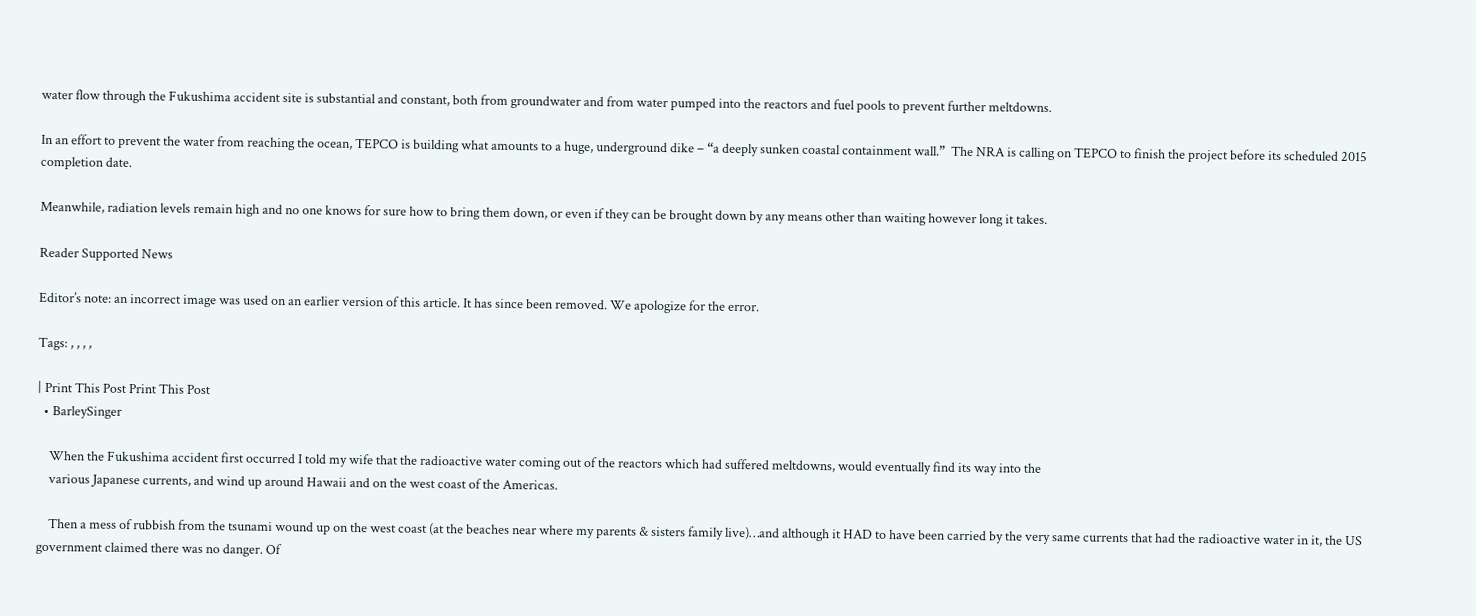water flow through the Fukushima accident site is substantial and constant, both from groundwater and from water pumped into the reactors and fuel pools to prevent further meltdowns.

In an effort to prevent the water from reaching the ocean, TEPCO is building what amounts to a huge, underground dike – “a deeply sunken coastal containment wall.”  The NRA is calling on TEPCO to finish the project before its scheduled 2015 completion date.

Meanwhile, radiation levels remain high and no one knows for sure how to bring them down, or even if they can be brought down by any means other than waiting however long it takes.

Reader Supported News

Editor’s note: an incorrect image was used on an earlier version of this article. It has since been removed. We apologize for the error.

Tags: , , , ,

| Print This Post Print This Post
  • BarleySinger

    When the Fukushima accident first occurred I told my wife that the radioactive water coming out of the reactors which had suffered meltdowns, would eventually find its way into the
    various Japanese currents, and wind up around Hawaii and on the west coast of the Americas.

    Then a mess of rubbish from the tsunami wound up on the west coast (at the beaches near where my parents & sisters family live)…and although it HAD to have been carried by the very same currents that had the radioactive water in it, the US government claimed there was no danger. Of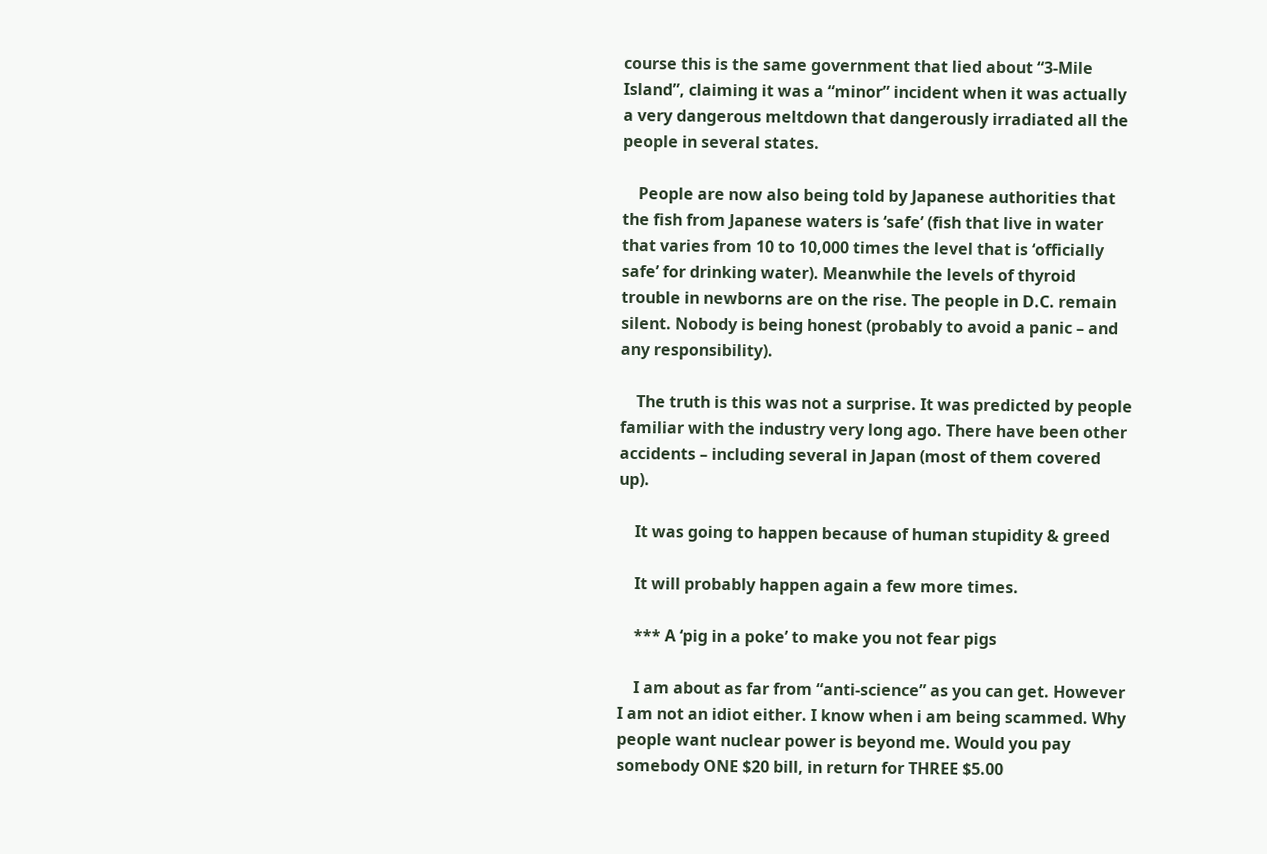course this is the same government that lied about “3-Mile Island”, claiming it was a “minor” incident when it was actually a very dangerous meltdown that dangerously irradiated all the people in several states.

    People are now also being told by Japanese authorities that the fish from Japanese waters is ‘safe’ (fish that live in water that varies from 10 to 10,000 times the level that is ‘officially safe’ for drinking water). Meanwhile the levels of thyroid trouble in newborns are on the rise. The people in D.C. remain silent. Nobody is being honest (probably to avoid a panic – and any responsibility).

    The truth is this was not a surprise. It was predicted by people familiar with the industry very long ago. There have been other accidents – including several in Japan (most of them covered up).

    It was going to happen because of human stupidity & greed

    It will probably happen again a few more times.

    *** A ‘pig in a poke’ to make you not fear pigs

    I am about as far from “anti-science” as you can get. However I am not an idiot either. I know when i am being scammed. Why people want nuclear power is beyond me. Would you pay somebody ONE $20 bill, in return for THREE $5.00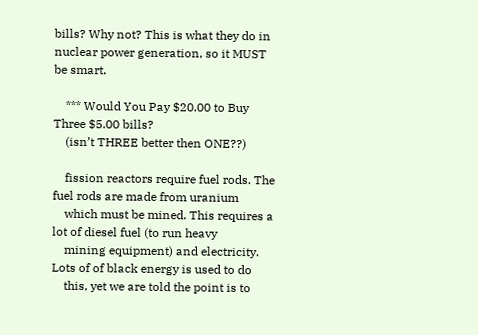bills? Why not? This is what they do in nuclear power generation, so it MUST be smart.

    *** Would You Pay $20.00 to Buy Three $5.00 bills?
    (isn’t THREE better then ONE??)

    fission reactors require fuel rods. The fuel rods are made from uranium
    which must be mined. This requires a lot of diesel fuel (to run heavy
    mining equipment) and electricity. Lots of of black energy is used to do
    this, yet we are told the point is to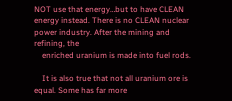NOT use that energy…but to have CLEAN energy instead. There is no CLEAN nuclear power industry. After the mining and refining, the
    enriched uranium is made into fuel rods.

    It is also true that not all uranium ore is equal. Some has far more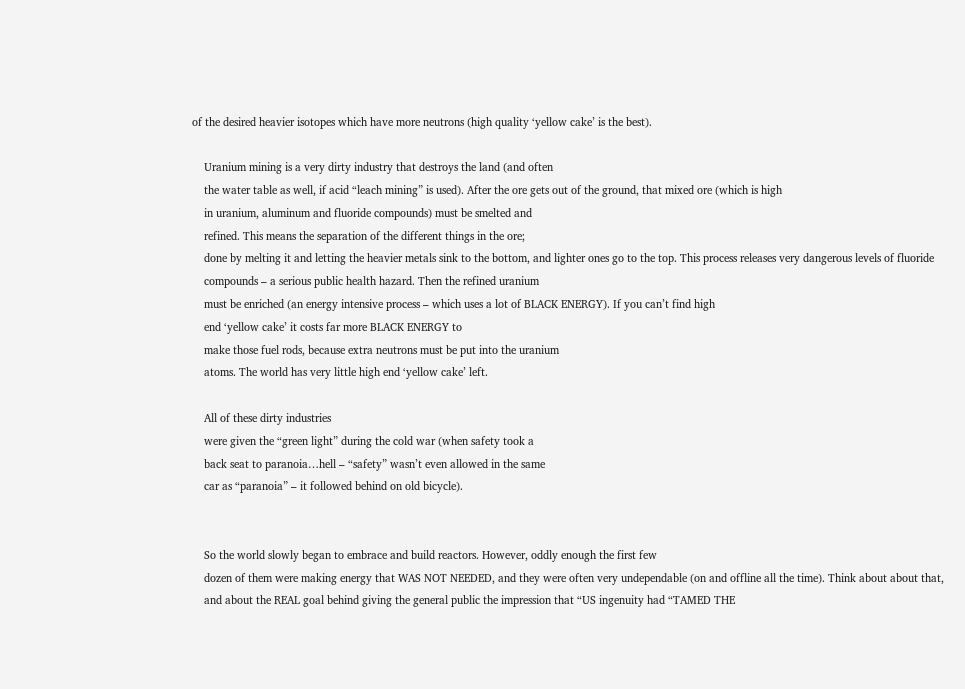of the desired heavier isotopes which have more neutrons (high quality ‘yellow cake’ is the best).

    Uranium mining is a very dirty industry that destroys the land (and often
    the water table as well, if acid “leach mining” is used). After the ore gets out of the ground, that mixed ore (which is high
    in uranium, aluminum and fluoride compounds) must be smelted and
    refined. This means the separation of the different things in the ore;
    done by melting it and letting the heavier metals sink to the bottom, and lighter ones go to the top. This process releases very dangerous levels of fluoride
    compounds – a serious public health hazard. Then the refined uranium
    must be enriched (an energy intensive process – which uses a lot of BLACK ENERGY). If you can’t find high
    end ‘yellow cake’ it costs far more BLACK ENERGY to
    make those fuel rods, because extra neutrons must be put into the uranium
    atoms. The world has very little high end ‘yellow cake’ left.

    All of these dirty industries
    were given the “green light” during the cold war (when safety took a
    back seat to paranoia…hell – “safety” wasn’t even allowed in the same
    car as “paranoia” – it followed behind on old bicycle).


    So the world slowly began to embrace and build reactors. However, oddly enough the first few
    dozen of them were making energy that WAS NOT NEEDED, and they were often very undependable (on and offline all the time). Think about about that,
    and about the REAL goal behind giving the general public the impression that “US ingenuity had “TAMED THE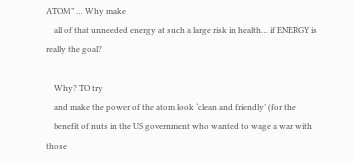ATOM” … Why make
    all of that unneeded energy at such a large risk in health… if ENERGY is really the goal?

    Why? TO try
    and make the power of the atom look ‘clean and friendly’ (for the
    benefit of nuts in the US government who wanted to wage a war with those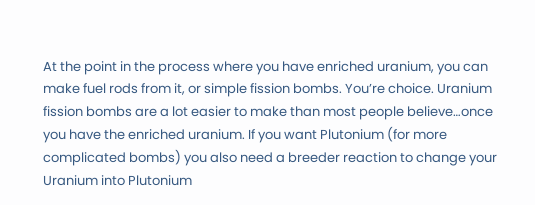At the point in the process where you have enriched uranium, you can make fuel rods from it, or simple fission bombs. You’re choice. Uranium fission bombs are a lot easier to make than most people believe…once you have the enriched uranium. If you want Plutonium (for more complicated bombs) you also need a breeder reaction to change your Uranium into Plutonium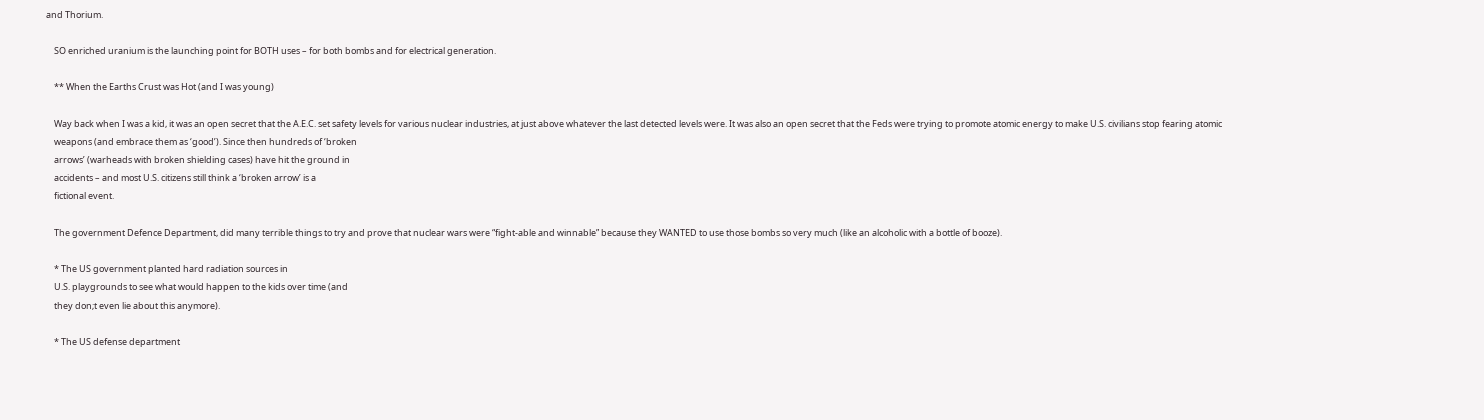and Thorium.

    SO enriched uranium is the launching point for BOTH uses – for both bombs and for electrical generation.

    ** When the Earths Crust was Hot (and I was young)

    Way back when I was a kid, it was an open secret that the A.E.C. set safety levels for various nuclear industries, at just above whatever the last detected levels were. It was also an open secret that the Feds were trying to promote atomic energy to make U.S. civilians stop fearing atomic
    weapons (and embrace them as ‘good’). Since then hundreds of ‘broken
    arrows’ (warheads with broken shielding cases) have hit the ground in
    accidents – and most U.S. citizens still think a ‘broken arrow’ is a
    fictional event.

    The government Defence Department, did many terrible things to try and prove that nuclear wars were “fight-able and winnable” because they WANTED to use those bombs so very much (like an alcoholic with a bottle of booze).

    * The US government planted hard radiation sources in
    U.S. playgrounds to see what would happen to the kids over time (and
    they don;t even lie about this anymore).

    * The US defense department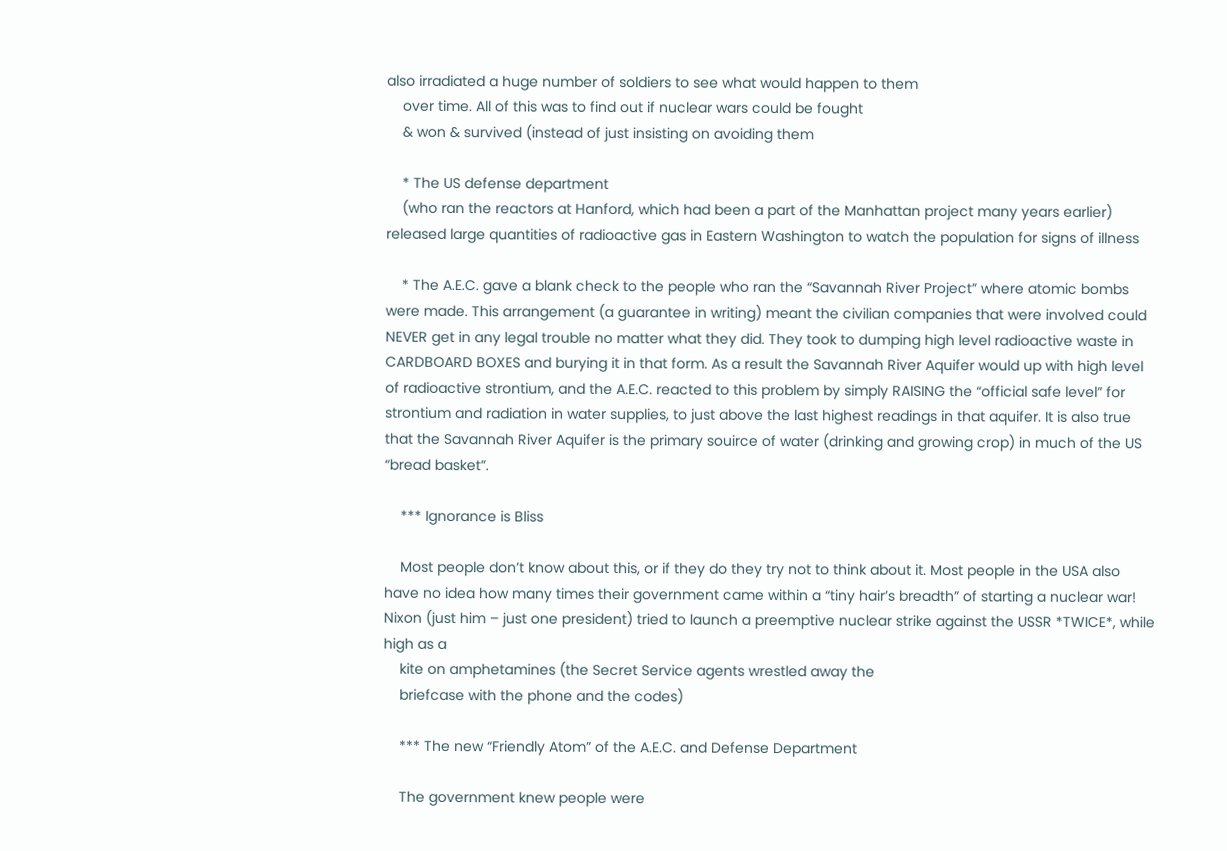also irradiated a huge number of soldiers to see what would happen to them
    over time. All of this was to find out if nuclear wars could be fought
    & won & survived (instead of just insisting on avoiding them

    * The US defense department
    (who ran the reactors at Hanford, which had been a part of the Manhattan project many years earlier) released large quantities of radioactive gas in Eastern Washington to watch the population for signs of illness

    * The A.E.C. gave a blank check to the people who ran the “Savannah River Project” where atomic bombs were made. This arrangement (a guarantee in writing) meant the civilian companies that were involved could NEVER get in any legal trouble no matter what they did. They took to dumping high level radioactive waste in CARDBOARD BOXES and burying it in that form. As a result the Savannah River Aquifer would up with high level of radioactive strontium, and the A.E.C. reacted to this problem by simply RAISING the “official safe level” for strontium and radiation in water supplies, to just above the last highest readings in that aquifer. It is also true that the Savannah River Aquifer is the primary souirce of water (drinking and growing crop) in much of the US “bread basket”.

    *** Ignorance is Bliss

    Most people don’t know about this, or if they do they try not to think about it. Most people in the USA also have no idea how many times their government came within a “tiny hair’s breadth” of starting a nuclear war! Nixon (just him – just one president) tried to launch a preemptive nuclear strike against the USSR *TWICE*, while high as a
    kite on amphetamines (the Secret Service agents wrestled away the
    briefcase with the phone and the codes)

    *** The new “Friendly Atom” of the A.E.C. and Defense Department

    The government knew people were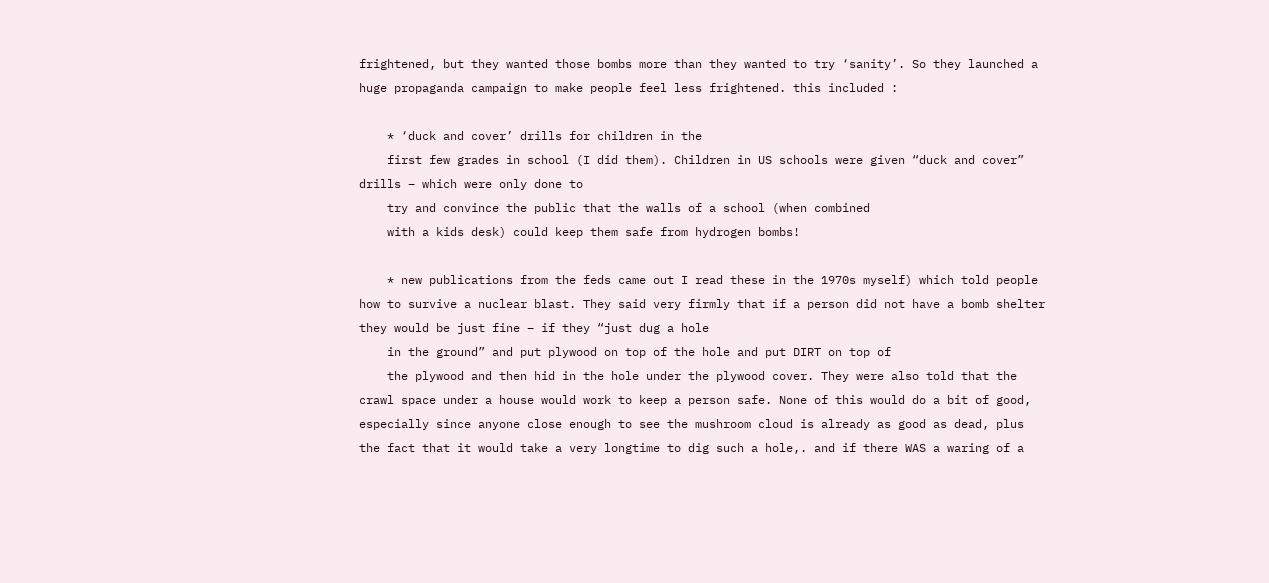frightened, but they wanted those bombs more than they wanted to try ‘sanity’. So they launched a huge propaganda campaign to make people feel less frightened. this included :

    * ‘duck and cover’ drills for children in the
    first few grades in school (I did them). Children in US schools were given “duck and cover” drills – which were only done to
    try and convince the public that the walls of a school (when combined
    with a kids desk) could keep them safe from hydrogen bombs!

    * new publications from the feds came out I read these in the 1970s myself) which told people how to survive a nuclear blast. They said very firmly that if a person did not have a bomb shelter they would be just fine – if they “just dug a hole
    in the ground” and put plywood on top of the hole and put DIRT on top of
    the plywood and then hid in the hole under the plywood cover. They were also told that the crawl space under a house would work to keep a person safe. None of this would do a bit of good, especially since anyone close enough to see the mushroom cloud is already as good as dead, plus the fact that it would take a very longtime to dig such a hole,. and if there WAS a waring of a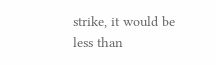strike, it would be less than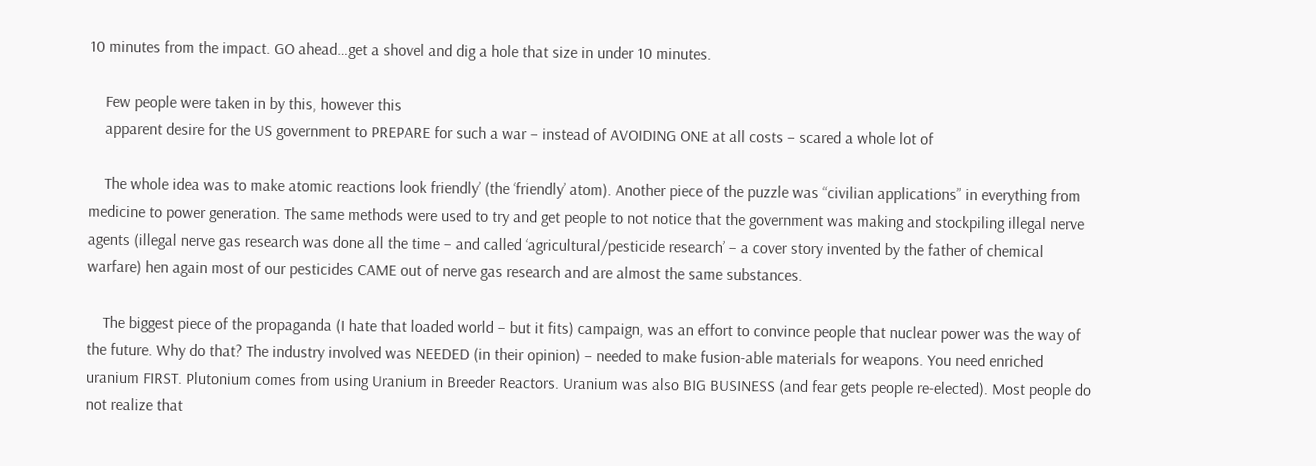10 minutes from the impact. GO ahead…get a shovel and dig a hole that size in under 10 minutes.

    Few people were taken in by this, however this
    apparent desire for the US government to PREPARE for such a war – instead of AVOIDING ONE at all costs – scared a whole lot of

    The whole idea was to make atomic reactions look friendly’ (the ‘friendly’ atom). Another piece of the puzzle was “civilian applications” in everything from medicine to power generation. The same methods were used to try and get people to not notice that the government was making and stockpiling illegal nerve agents (illegal nerve gas research was done all the time – and called ‘agricultural/pesticide research’ – a cover story invented by the father of chemical warfare) hen again most of our pesticides CAME out of nerve gas research and are almost the same substances.

    The biggest piece of the propaganda (I hate that loaded world – but it fits) campaign, was an effort to convince people that nuclear power was the way of the future. Why do that? The industry involved was NEEDED (in their opinion) – needed to make fusion-able materials for weapons. You need enriched uranium FIRST. Plutonium comes from using Uranium in Breeder Reactors. Uranium was also BIG BUSINESS (and fear gets people re-elected). Most people do not realize that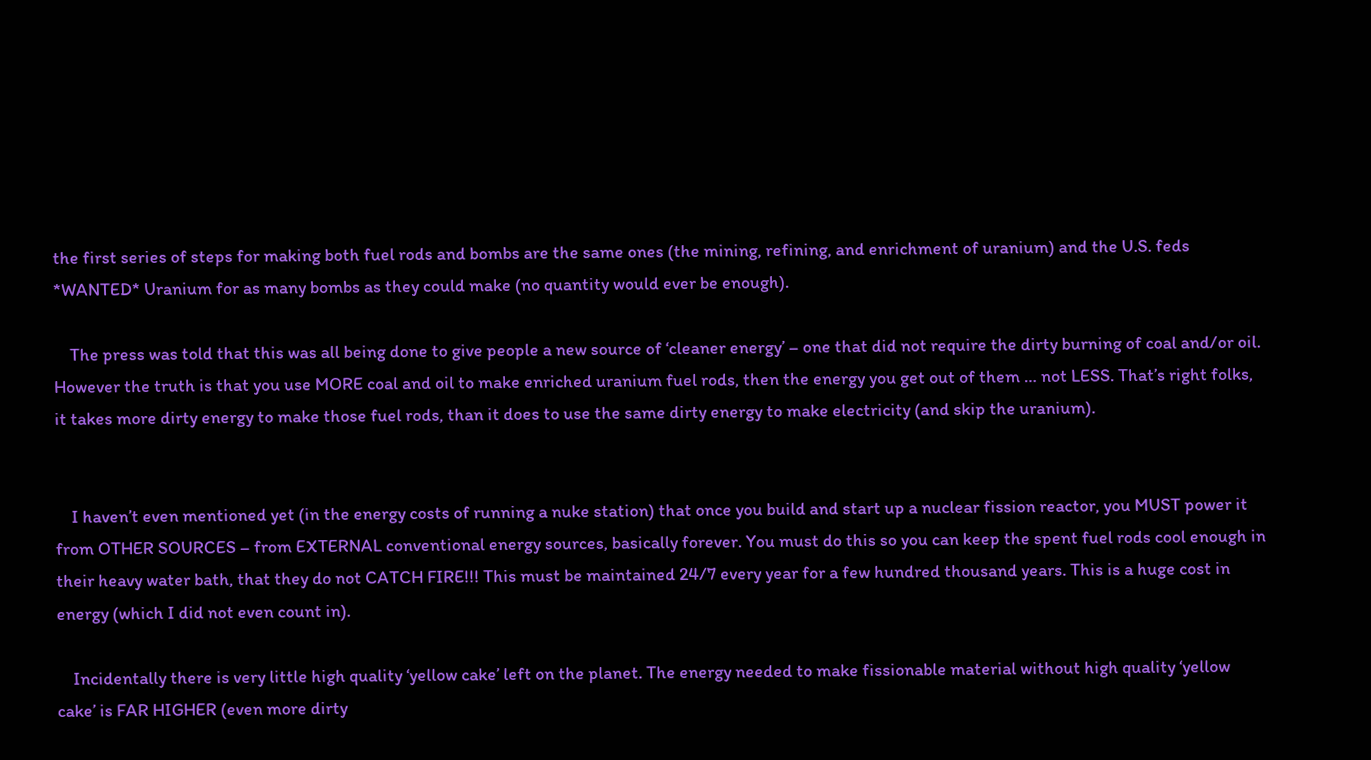the first series of steps for making both fuel rods and bombs are the same ones (the mining, refining, and enrichment of uranium) and the U.S. feds *WANTED* Uranium for as many bombs as they could make (no quantity would ever be enough).

    The press was told that this was all being done to give people a new source of ‘cleaner energy’ – one that did not require the dirty burning of coal and/or oil. However the truth is that you use MORE coal and oil to make enriched uranium fuel rods, then the energy you get out of them … not LESS. That’s right folks, it takes more dirty energy to make those fuel rods, than it does to use the same dirty energy to make electricity (and skip the uranium).


    I haven’t even mentioned yet (in the energy costs of running a nuke station) that once you build and start up a nuclear fission reactor, you MUST power it from OTHER SOURCES – from EXTERNAL conventional energy sources, basically forever. You must do this so you can keep the spent fuel rods cool enough in their heavy water bath, that they do not CATCH FIRE!!! This must be maintained 24/7 every year for a few hundred thousand years. This is a huge cost in energy (which I did not even count in).

    Incidentally there is very little high quality ‘yellow cake’ left on the planet. The energy needed to make fissionable material without high quality ‘yellow cake’ is FAR HIGHER (even more dirty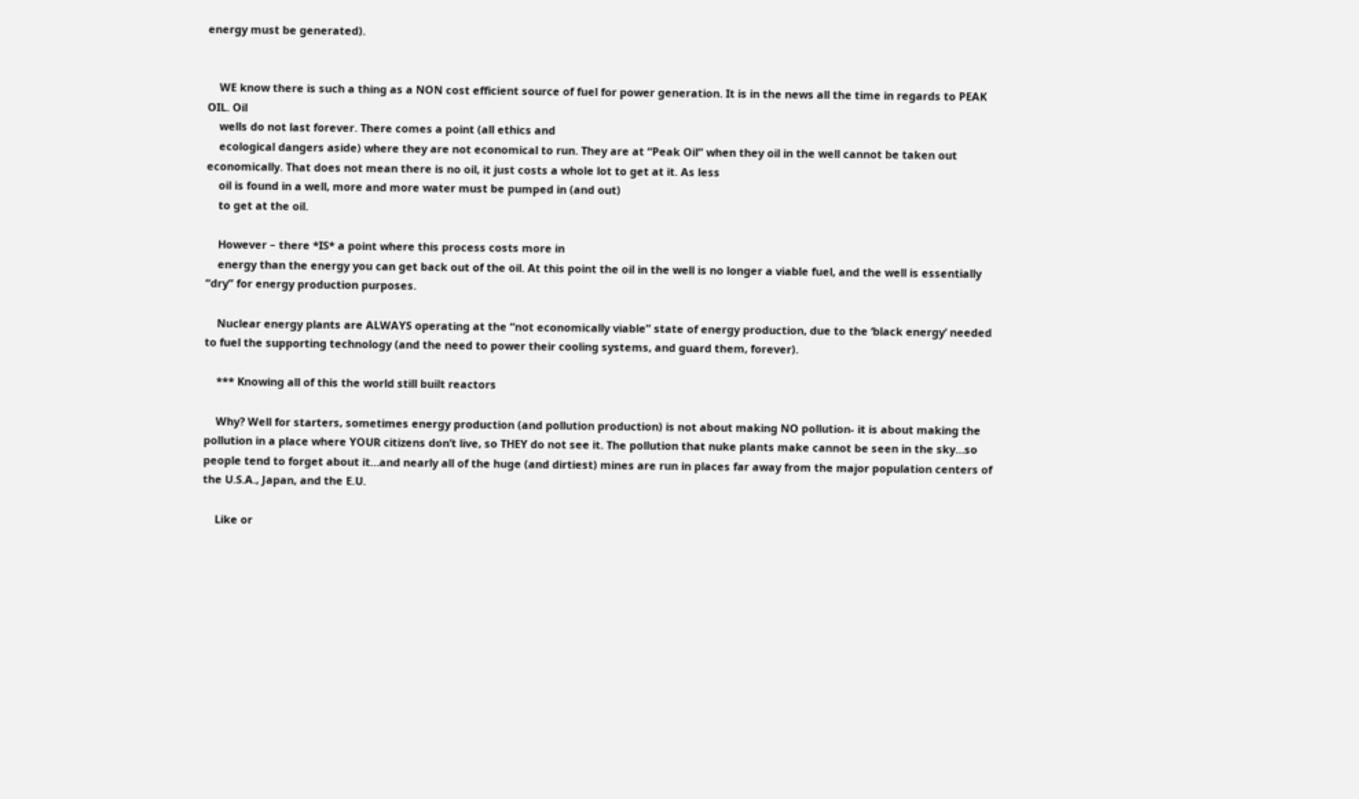energy must be generated).


    WE know there is such a thing as a NON cost efficient source of fuel for power generation. It is in the news all the time in regards to PEAK OIL. Oil
    wells do not last forever. There comes a point (all ethics and
    ecological dangers aside) where they are not economical to run. They are at “Peak Oil” when they oil in the well cannot be taken out economically. That does not mean there is no oil, it just costs a whole lot to get at it. As less
    oil is found in a well, more and more water must be pumped in (and out)
    to get at the oil.

    However – there *IS* a point where this process costs more in
    energy than the energy you can get back out of the oil. At this point the oil in the well is no longer a viable fuel, and the well is essentially “dry” for energy production purposes.

    Nuclear energy plants are ALWAYS operating at the “not economically viable” state of energy production, due to the ‘black energy’ needed to fuel the supporting technology (and the need to power their cooling systems, and guard them, forever).

    *** Knowing all of this the world still built reactors

    Why? Well for starters, sometimes energy production (and pollution production) is not about making NO pollution- it is about making the pollution in a place where YOUR citizens don’t live, so THEY do not see it. The pollution that nuke plants make cannot be seen in the sky…so people tend to forget about it…and nearly all of the huge (and dirtiest) mines are run in places far away from the major population centers of the U.S.A., Japan, and the E.U.

    Like or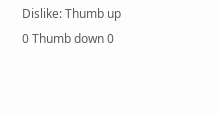Dislike: Thumb up 0 Thumb down 0